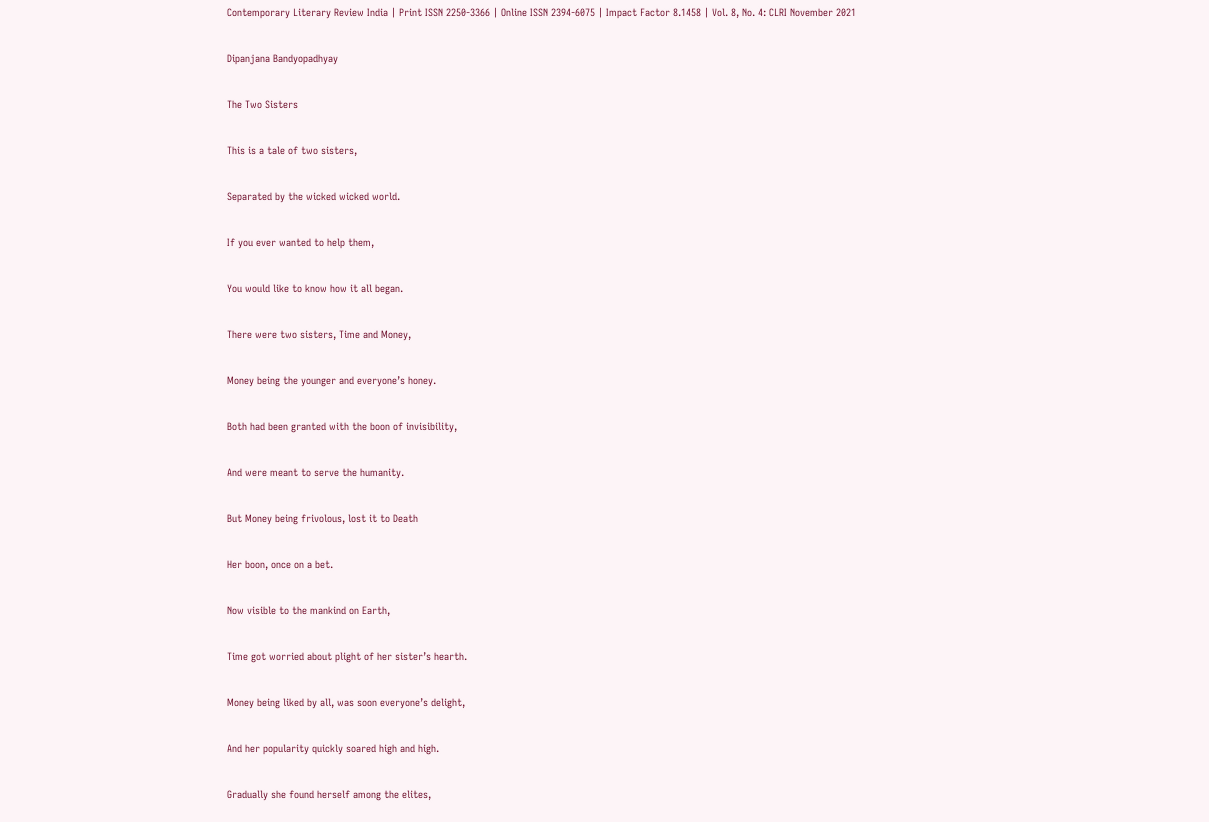Contemporary Literary Review India | Print ISSN 2250-3366 | Online ISSN 2394-6075 | Impact Factor 8.1458 | Vol. 8, No. 4: CLRI November 2021

Dipanjana Bandyopadhyay

The Two Sisters

This is a tale of two sisters,

Separated by the wicked wicked world.

If you ever wanted to help them,

You would like to know how it all began.

There were two sisters, Time and Money,

Money being the younger and everyone’s honey.

Both had been granted with the boon of invisibility,

And were meant to serve the humanity.

But Money being frivolous, lost it to Death

Her boon, once on a bet.

Now visible to the mankind on Earth,

Time got worried about plight of her sister’s hearth.

Money being liked by all, was soon everyone’s delight,

And her popularity quickly soared high and high.

Gradually she found herself among the elites,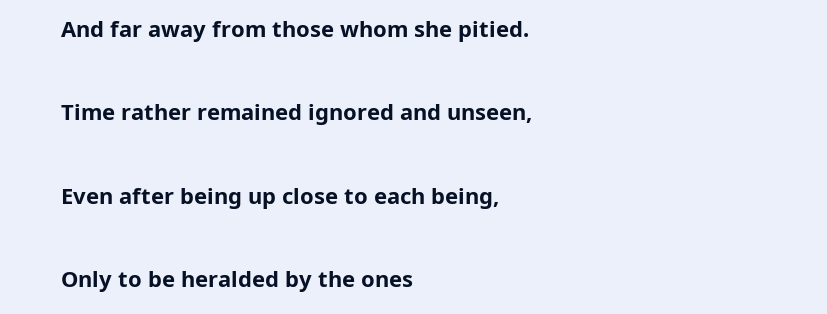And far away from those whom she pitied.

Time rather remained ignored and unseen,

Even after being up close to each being,

Only to be heralded by the ones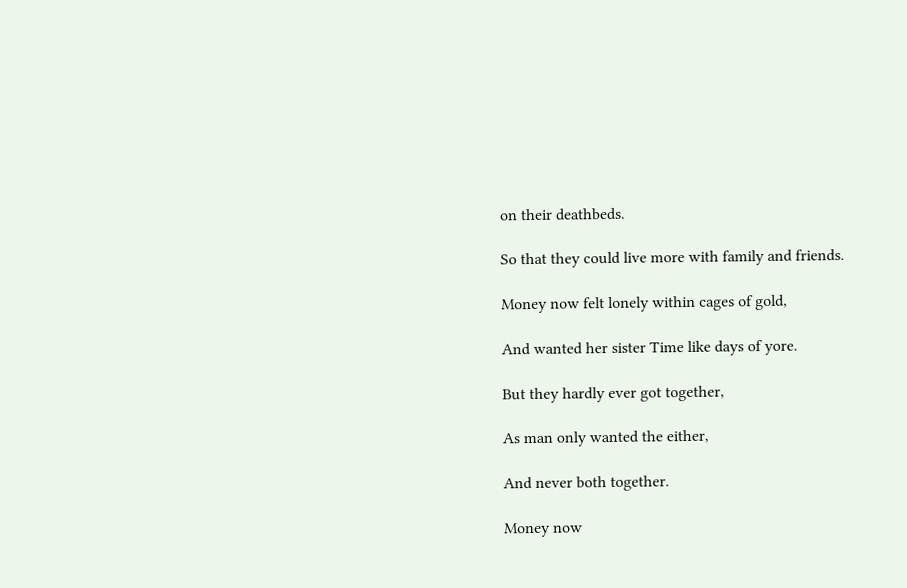on their deathbeds.

So that they could live more with family and friends.

Money now felt lonely within cages of gold,

And wanted her sister Time like days of yore.

But they hardly ever got together,

As man only wanted the either,

And never both together.

Money now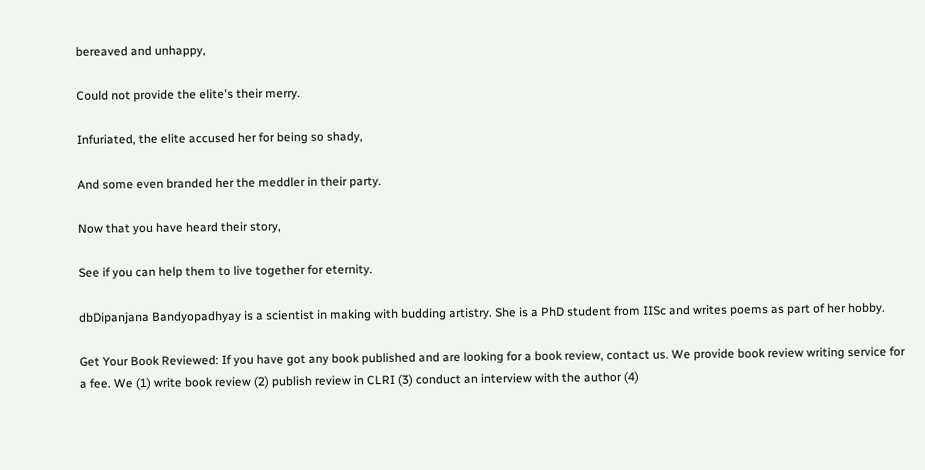bereaved and unhappy,

Could not provide the elite's their merry.

Infuriated, the elite accused her for being so shady,

And some even branded her the meddler in their party.

Now that you have heard their story,

See if you can help them to live together for eternity.

dbDipanjana Bandyopadhyay is a scientist in making with budding artistry. She is a PhD student from IISc and writes poems as part of her hobby.

Get Your Book Reviewed: If you have got any book published and are looking for a book review, contact us. We provide book review writing service for a fee. We (1) write book review (2) publish review in CLRI (3) conduct an interview with the author (4)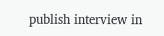publish interview in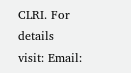CLRI. For details visit: Email: